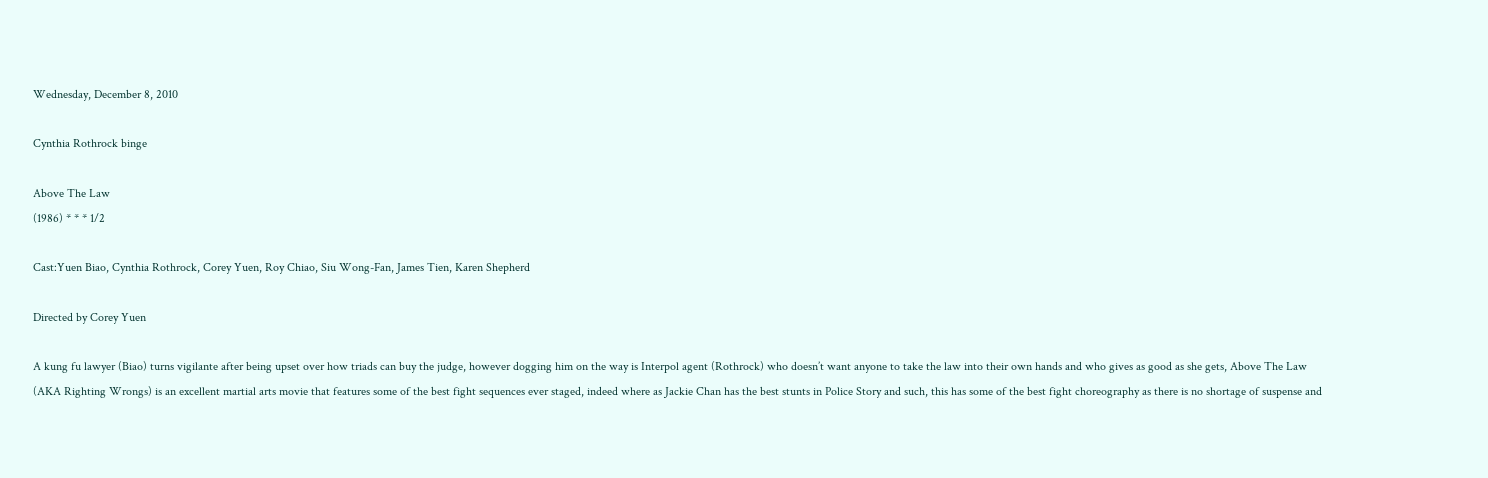Wednesday, December 8, 2010

Cynthia Rothrock binge

Above The Law
(1986) * * * 1/2

Cast:Yuen Biao, Cynthia Rothrock, Corey Yuen, Roy Chiao, Siu Wong-Fan, James Tien, Karen Shepherd

Directed by Corey Yuen

A kung fu lawyer (Biao) turns vigilante after being upset over how triads can buy the judge, however dogging him on the way is Interpol agent (Rothrock) who doesn’t want anyone to take the law into their own hands and who gives as good as she gets, Above The Law (AKA Righting Wrongs) is an excellent martial arts movie that features some of the best fight sequences ever staged, indeed where as Jackie Chan has the best stunts in Police Story and such, this has some of the best fight choreography as there is no shortage of suspense and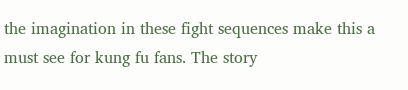the imagination in these fight sequences make this a must see for kung fu fans. The story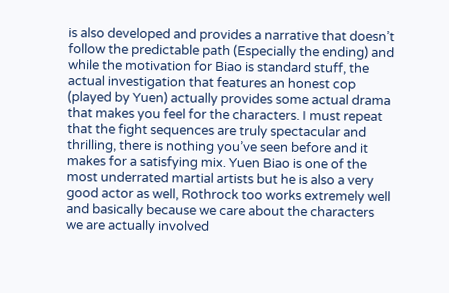is also developed and provides a narrative that doesn’t follow the predictable path (Especially the ending) and while the motivation for Biao is standard stuff, the actual investigation that features an honest cop (played by Yuen) actually provides some actual drama that makes you feel for the characters. I must repeat that the fight sequences are truly spectacular and thrilling, there is nothing you’ve seen before and it makes for a satisfying mix. Yuen Biao is one of the most underrated martial artists but he is also a very good actor as well, Rothrock too works extremely well and basically because we care about the characters we are actually involved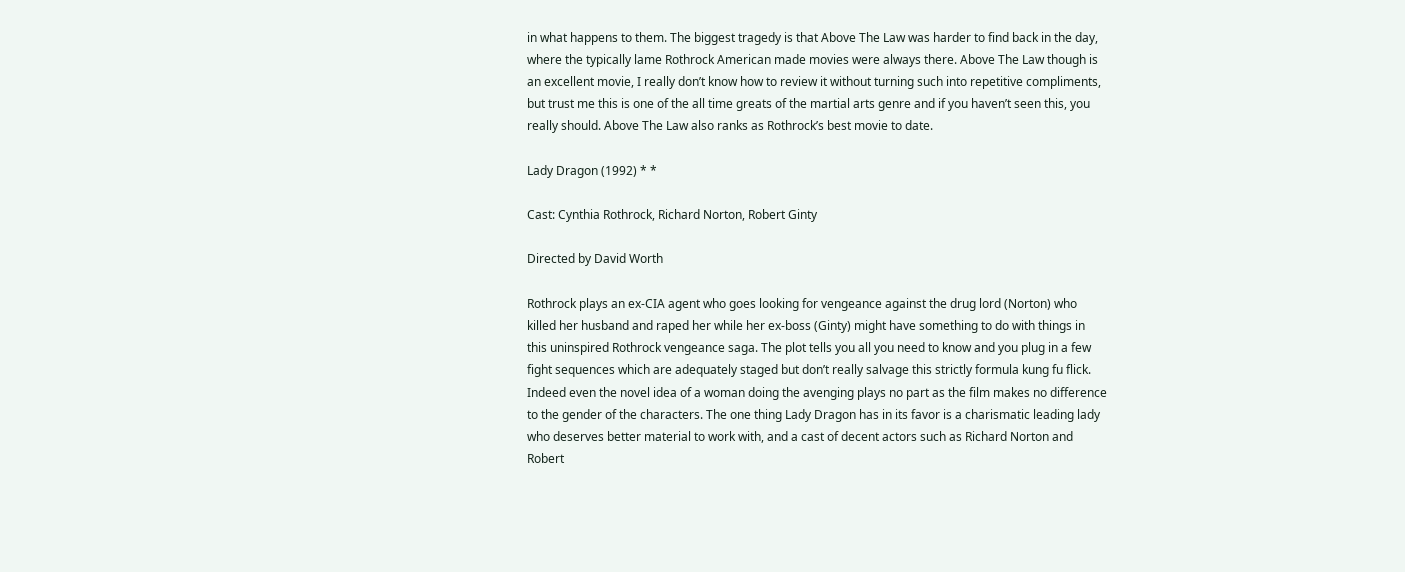in what happens to them. The biggest tragedy is that Above The Law was harder to find back in the day, where the typically lame Rothrock American made movies were always there. Above The Law though is an excellent movie, I really don’t know how to review it without turning such into repetitive compliments, but trust me this is one of the all time greats of the martial arts genre and if you haven’t seen this, you really should. Above The Law also ranks as Rothrock’s best movie to date.

Lady Dragon (1992) * *

Cast: Cynthia Rothrock, Richard Norton, Robert Ginty

Directed by David Worth

Rothrock plays an ex-CIA agent who goes looking for vengeance against the drug lord (Norton) who killed her husband and raped her while her ex-boss (Ginty) might have something to do with things in this uninspired Rothrock vengeance saga. The plot tells you all you need to know and you plug in a few fight sequences which are adequately staged but don’t really salvage this strictly formula kung fu flick. Indeed even the novel idea of a woman doing the avenging plays no part as the film makes no difference to the gender of the characters. The one thing Lady Dragon has in its favor is a charismatic leading lady who deserves better material to work with, and a cast of decent actors such as Richard Norton and Robert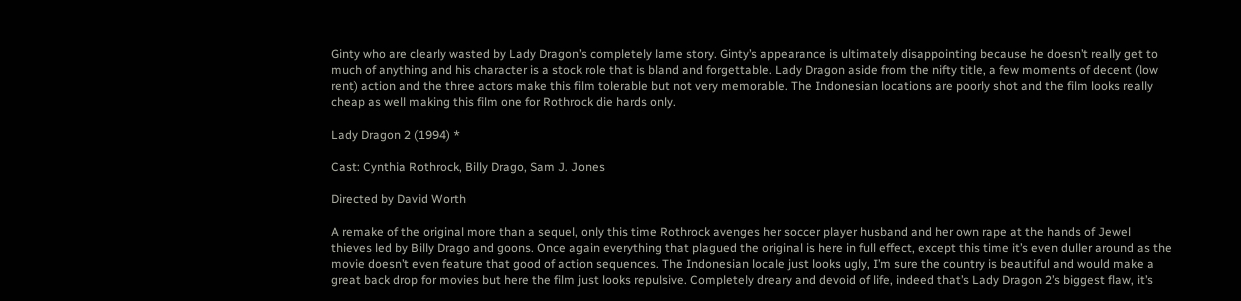Ginty who are clearly wasted by Lady Dragon’s completely lame story. Ginty’s appearance is ultimately disappointing because he doesn’t really get to much of anything and his character is a stock role that is bland and forgettable. Lady Dragon aside from the nifty title, a few moments of decent (low rent) action and the three actors make this film tolerable but not very memorable. The Indonesian locations are poorly shot and the film looks really cheap as well making this film one for Rothrock die hards only.

Lady Dragon 2 (1994) *

Cast: Cynthia Rothrock, Billy Drago, Sam J. Jones

Directed by David Worth

A remake of the original more than a sequel, only this time Rothrock avenges her soccer player husband and her own rape at the hands of Jewel thieves led by Billy Drago and goons. Once again everything that plagued the original is here in full effect, except this time it’s even duller around as the movie doesn’t even feature that good of action sequences. The Indonesian locale just looks ugly, I’m sure the country is beautiful and would make a great back drop for movies but here the film just looks repulsive. Completely dreary and devoid of life, indeed that’s Lady Dragon 2’s biggest flaw, it’s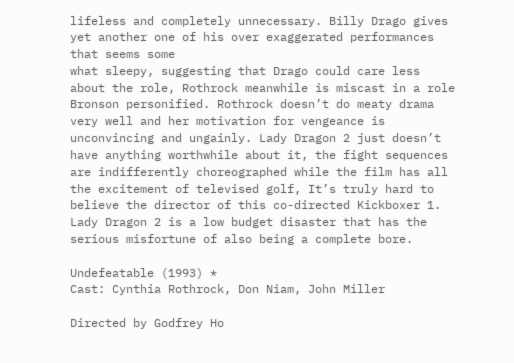lifeless and completely unnecessary. Billy Drago gives yet another one of his over exaggerated performances that seems some
what sleepy, suggesting that Drago could care less about the role, Rothrock meanwhile is miscast in a role Bronson personified. Rothrock doesn’t do meaty drama very well and her motivation for vengeance is unconvincing and ungainly. Lady Dragon 2 just doesn’t have anything worthwhile about it, the fight sequences are indifferently choreographed while the film has all the excitement of televised golf, It’s truly hard to believe the director of this co-directed Kickboxer 1. Lady Dragon 2 is a low budget disaster that has the serious misfortune of also being a complete bore.

Undefeatable (1993) *
Cast: Cynthia Rothrock, Don Niam, John Miller

Directed by Godfrey Ho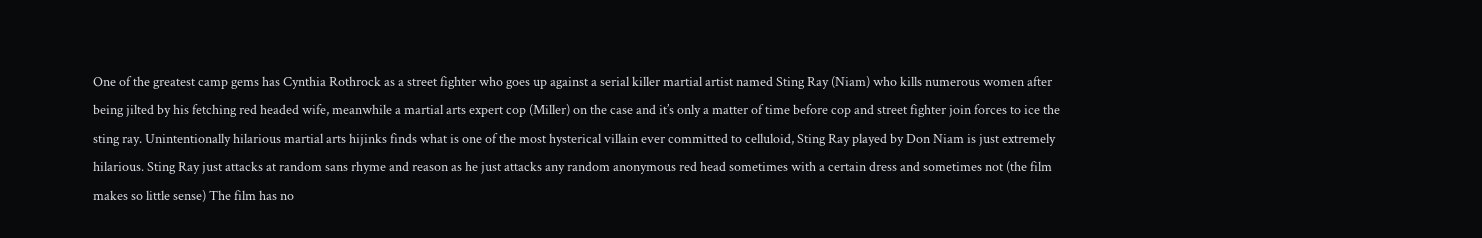One of the greatest camp gems has Cynthia Rothrock as a street fighter who goes up against a serial killer martial artist named Sting Ray (Niam) who kills numerous women after being jilted by his fetching red headed wife, meanwhile a martial arts expert cop (Miller) on the case and it’s only a matter of time before cop and street fighter join forces to ice the sting ray. Unintentionally hilarious martial arts hijinks finds what is one of the most hysterical villain ever committed to celluloid, Sting Ray played by Don Niam is just extremely hilarious. Sting Ray just attacks at random sans rhyme and reason as he just attacks any random anonymous red head sometimes with a certain dress and sometimes not (the film makes so little sense) The film has no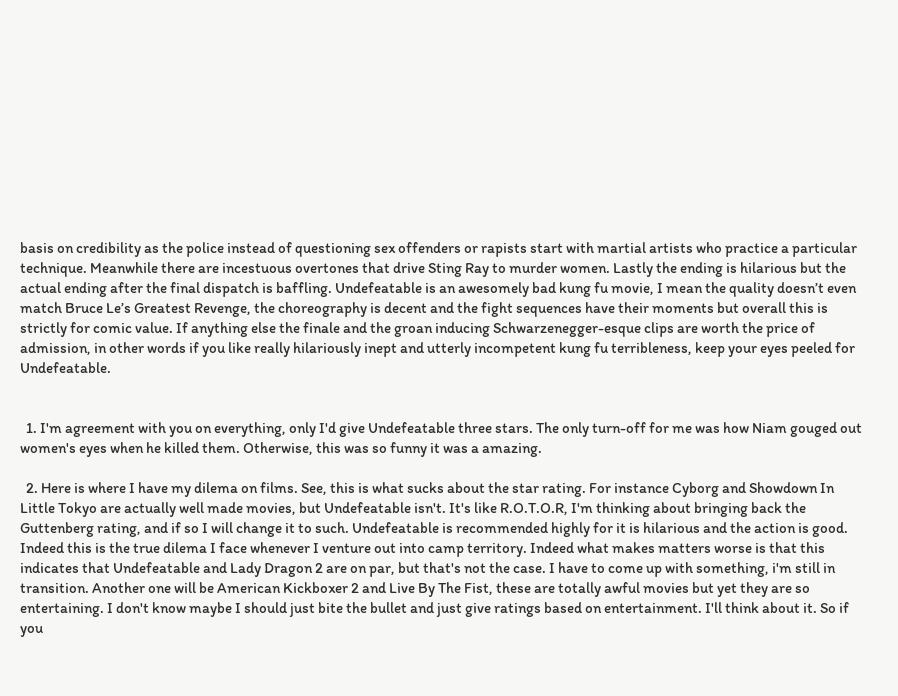basis on credibility as the police instead of questioning sex offenders or rapists start with martial artists who practice a particular technique. Meanwhile there are incestuous overtones that drive Sting Ray to murder women. Lastly the ending is hilarious but the actual ending after the final dispatch is baffling. Undefeatable is an awesomely bad kung fu movie, I mean the quality doesn’t even match Bruce Le’s Greatest Revenge, the choreography is decent and the fight sequences have their moments but overall this is strictly for comic value. If anything else the finale and the groan inducing Schwarzenegger-esque clips are worth the price of admission, in other words if you like really hilariously inept and utterly incompetent kung fu terribleness, keep your eyes peeled for Undefeatable.


  1. I'm agreement with you on everything, only I'd give Undefeatable three stars. The only turn-off for me was how Niam gouged out women's eyes when he killed them. Otherwise, this was so funny it was a amazing.

  2. Here is where I have my dilema on films. See, this is what sucks about the star rating. For instance Cyborg and Showdown In Little Tokyo are actually well made movies, but Undefeatable isn't. It's like R.O.T.O.R, I'm thinking about bringing back the Guttenberg rating, and if so I will change it to such. Undefeatable is recommended highly for it is hilarious and the action is good. Indeed this is the true dilema I face whenever I venture out into camp territory. Indeed what makes matters worse is that this indicates that Undefeatable and Lady Dragon 2 are on par, but that's not the case. I have to come up with something, i'm still in transition. Another one will be American Kickboxer 2 and Live By The Fist, these are totally awful movies but yet they are so entertaining. I don't know maybe I should just bite the bullet and just give ratings based on entertainment. I'll think about it. So if you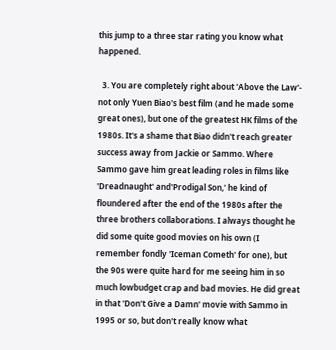this jump to a three star rating you know what happened.

  3. You are completely right about 'Above the Law'- not only Yuen Biao's best film (and he made some great ones), but one of the greatest HK films of the 1980s. It's a shame that Biao didn't reach greater success away from Jackie or Sammo. Where Sammo gave him great leading roles in films like 'Dreadnaught' and'Prodigal Son,' he kind of floundered after the end of the 1980s after the three brothers collaborations. I always thought he did some quite good movies on his own (I remember fondly 'Iceman Cometh' for one), but the 90s were quite hard for me seeing him in so much lowbudget crap and bad movies. He did great in that 'Don't Give a Damn' movie with Sammo in 1995 or so, but don't really know what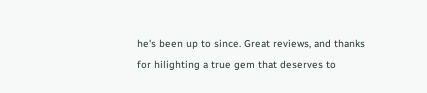he's been up to since. Great reviews, and thanks for hilighting a true gem that deserves to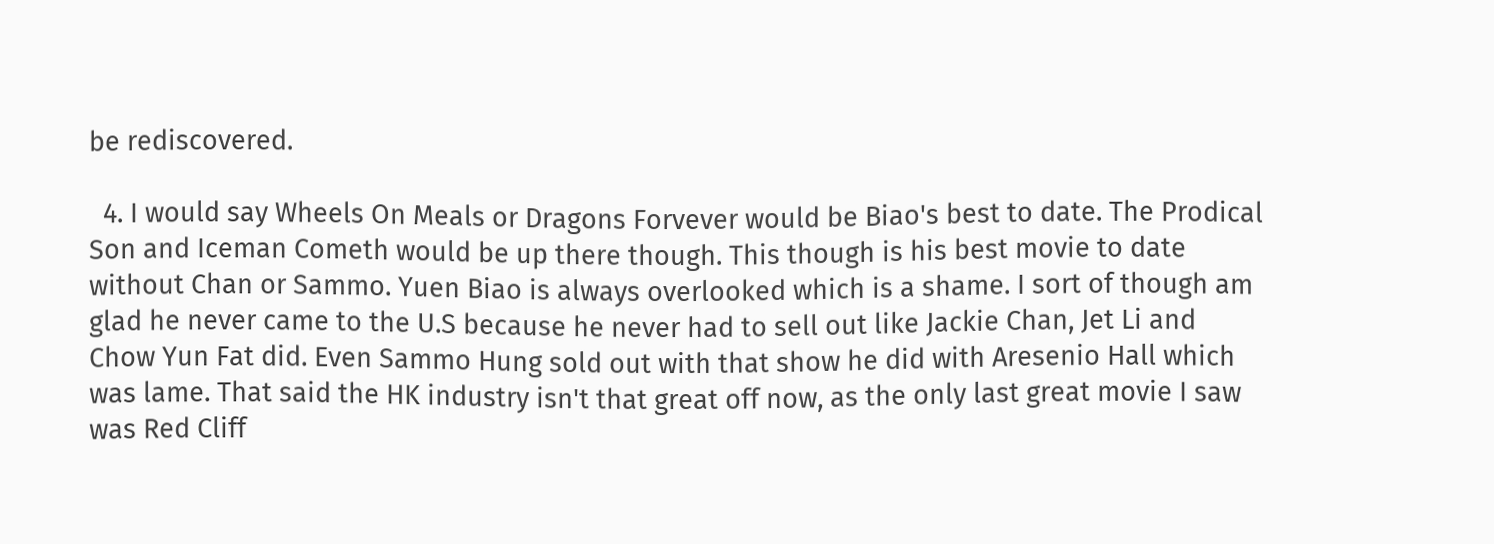be rediscovered.

  4. I would say Wheels On Meals or Dragons Forvever would be Biao's best to date. The Prodical Son and Iceman Cometh would be up there though. This though is his best movie to date without Chan or Sammo. Yuen Biao is always overlooked which is a shame. I sort of though am glad he never came to the U.S because he never had to sell out like Jackie Chan, Jet Li and Chow Yun Fat did. Even Sammo Hung sold out with that show he did with Aresenio Hall which was lame. That said the HK industry isn't that great off now, as the only last great movie I saw was Red Cliff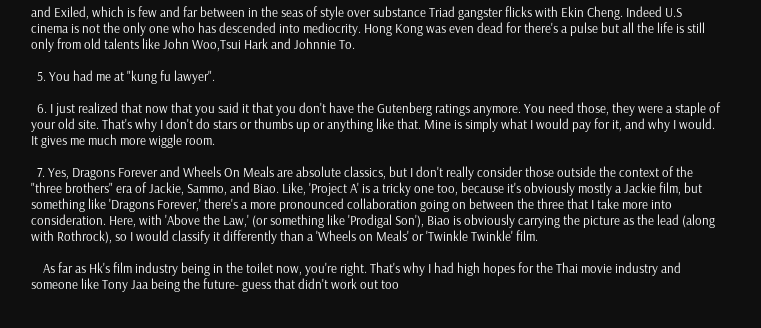and Exiled, which is few and far between in the seas of style over substance Triad gangster flicks with Ekin Cheng. Indeed U.S cinema is not the only one who has descended into mediocrity. Hong Kong was even dead for there's a pulse but all the life is still only from old talents like John Woo,Tsui Hark and Johnnie To.

  5. You had me at "kung fu lawyer".

  6. I just realized that now that you said it that you don't have the Gutenberg ratings anymore. You need those, they were a staple of your old site. That's why I don't do stars or thumbs up or anything like that. Mine is simply what I would pay for it, and why I would. It gives me much more wiggle room.

  7. Yes, Dragons Forever and Wheels On Meals are absolute classics, but I don't really consider those outside the context of the "three brothers" era of Jackie, Sammo, and Biao. Like, 'Project A' is a tricky one too, because it's obviously mostly a Jackie film, but something like 'Dragons Forever,' there's a more pronounced collaboration going on between the three that I take more into consideration. Here, with 'Above the Law,' (or something like 'Prodigal Son'), Biao is obviously carrying the picture as the lead (along with Rothrock), so I would classify it differently than a 'Wheels on Meals' or 'Twinkle Twinkle' film.

    As far as Hk's film industry being in the toilet now, you're right. That's why I had high hopes for the Thai movie industry and someone like Tony Jaa being the future- guess that didn't work out too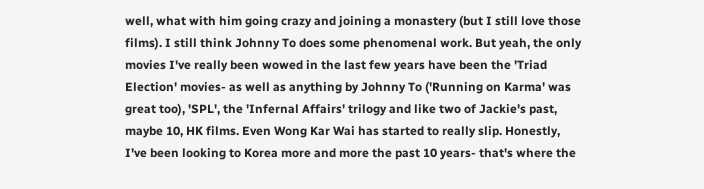well, what with him going crazy and joining a monastery (but I still love those films). I still think Johnny To does some phenomenal work. But yeah, the only movies I've really been wowed in the last few years have been the 'Triad Election' movies- as well as anything by Johnny To ('Running on Karma' was great too), 'SPL', the 'Infernal Affairs' trilogy and like two of Jackie's past, maybe 10, HK films. Even Wong Kar Wai has started to really slip. Honestly, I've been looking to Korea more and more the past 10 years- that's where the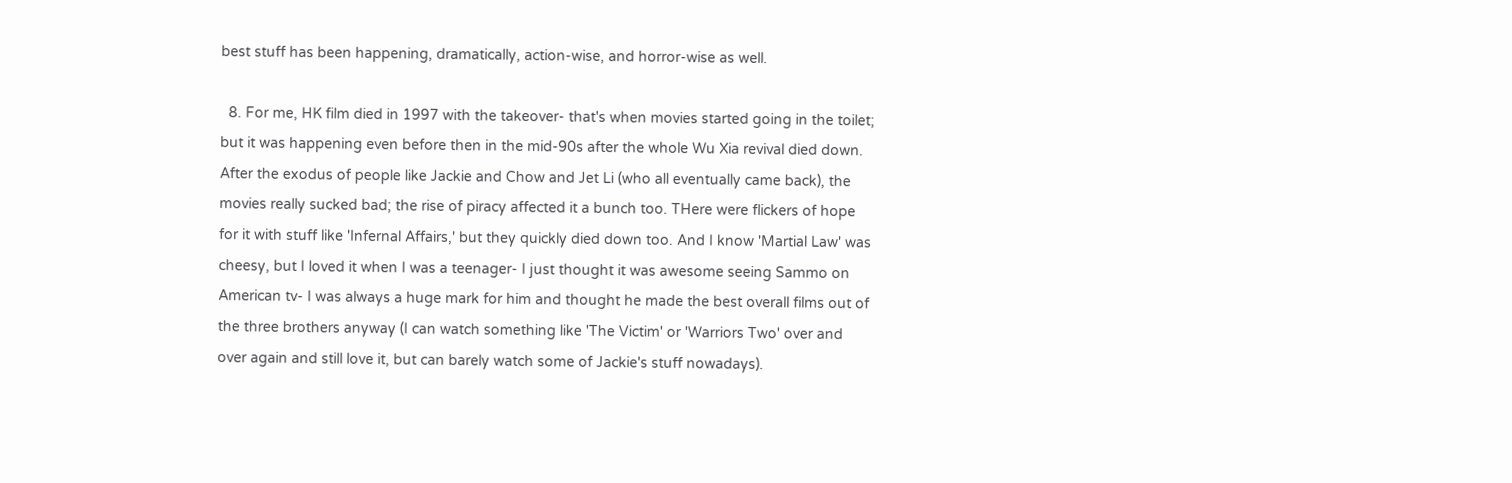best stuff has been happening, dramatically, action-wise, and horror-wise as well.

  8. For me, HK film died in 1997 with the takeover- that's when movies started going in the toilet; but it was happening even before then in the mid-90s after the whole Wu Xia revival died down. After the exodus of people like Jackie and Chow and Jet Li (who all eventually came back), the movies really sucked bad; the rise of piracy affected it a bunch too. THere were flickers of hope for it with stuff like 'Infernal Affairs,' but they quickly died down too. And I know 'Martial Law' was cheesy, but I loved it when I was a teenager- I just thought it was awesome seeing Sammo on American tv- I was always a huge mark for him and thought he made the best overall films out of the three brothers anyway (I can watch something like 'The Victim' or 'Warriors Two' over and over again and still love it, but can barely watch some of Jackie's stuff nowadays).